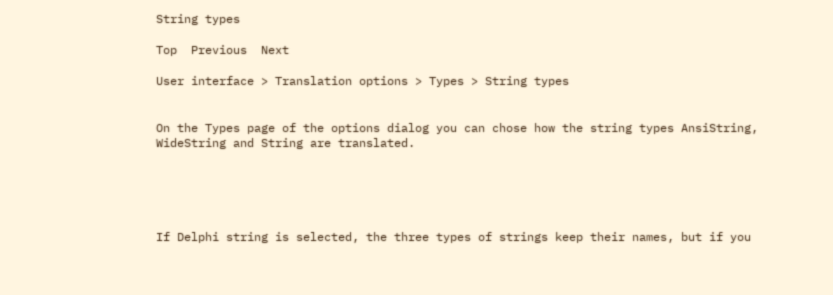String types

Top  Previous  Next

User interface > Translation options > Types > String types


On the Types page of the options dialog you can chose how the string types AnsiString, WideString and String are translated.





If Delphi string is selected, the three types of strings keep their names, but if you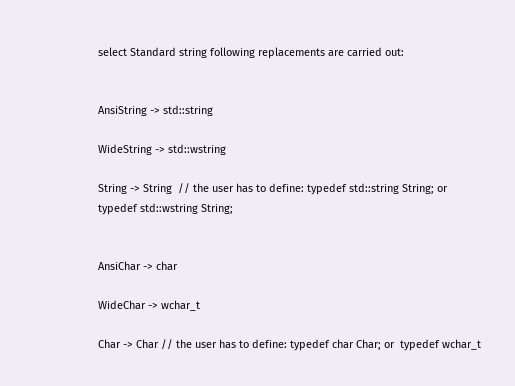select Standard string following replacements are carried out:


AnsiString -> std::string

WideString -> std::wstring

String -> String  // the user has to define: typedef std::string String; or  typedef std::wstring String;


AnsiChar -> char

WideChar -> wchar_t

Char -> Char // the user has to define: typedef char Char; or  typedef wchar_t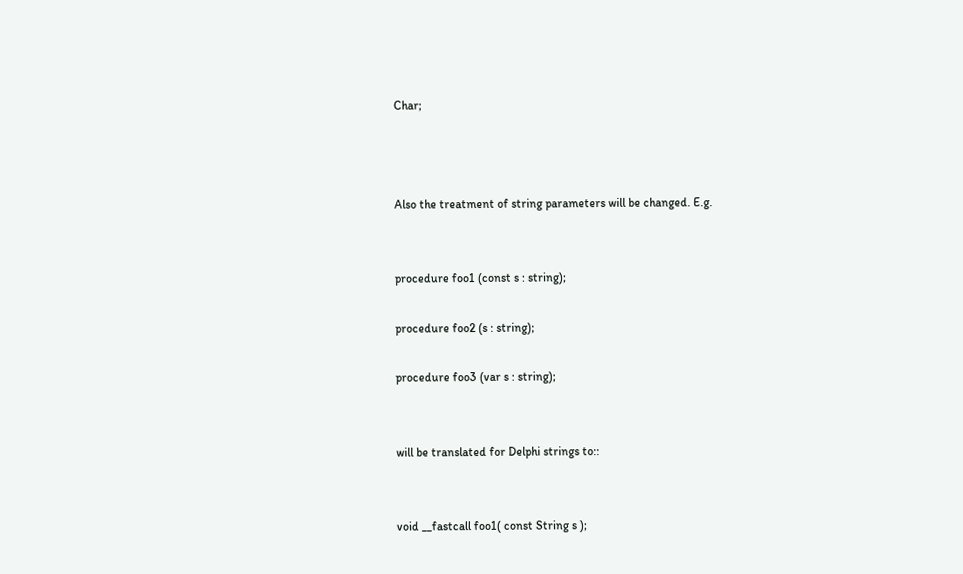Char;



Also the treatment of string parameters will be changed. E.g.


procedure foo1 (const s : string);

procedure foo2 (s : string);

procedure foo3 (var s : string);


will be translated for Delphi strings to::


void __fastcall foo1( const String s );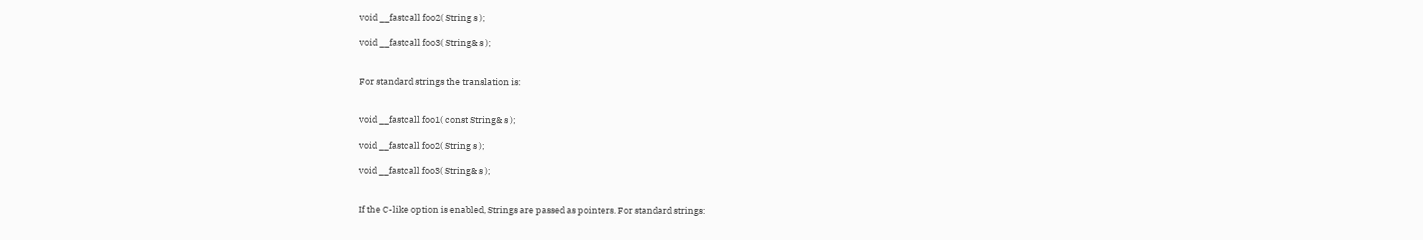void __fastcall foo2( String s );

void __fastcall foo3( String& s );


For standard strings the translation is:


void __fastcall foo1( const String& s );

void __fastcall foo2( String s );

void __fastcall foo3( String& s );


If the C-like option is enabled, Strings are passed as pointers. For standard strings: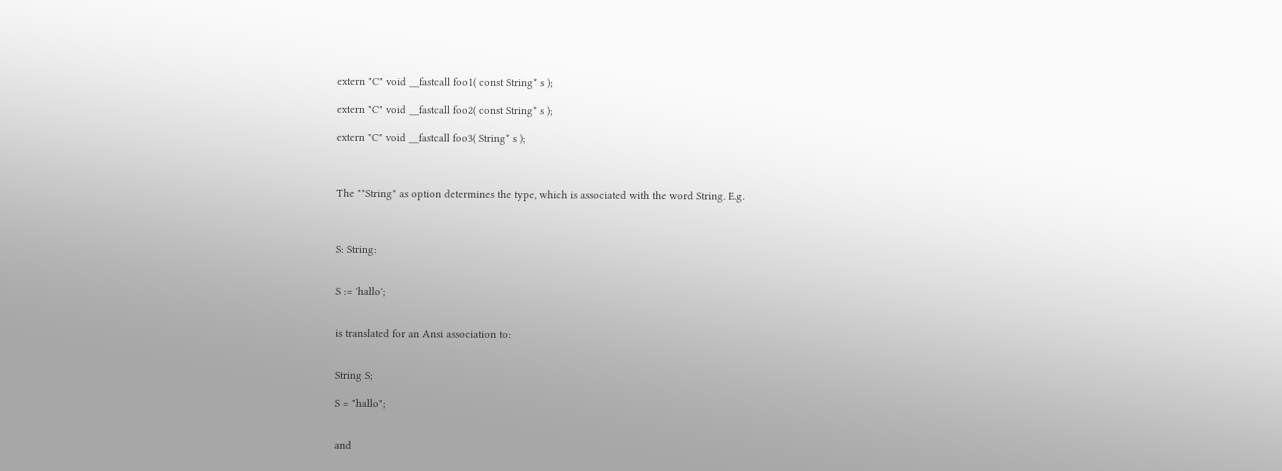extern "C" void __fastcall foo1( const String* s );

extern "C" void __fastcall foo2( const String* s );

extern "C" void __fastcall foo3( String* s );



The ""String" as option determines the type, which is associated with the word String. E.g.



S: String:


S := 'hallo';


is translated for an Ansi association to:


String S;

S = "hallo";


and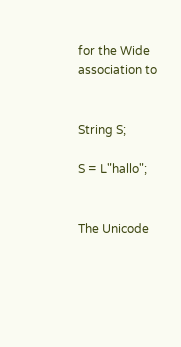for the Wide association to


String S;

S = L"hallo";


The Unicode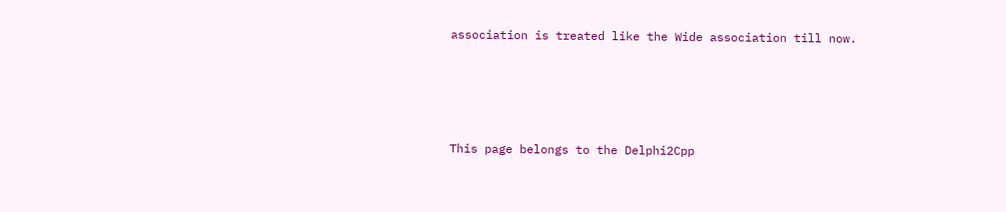association is treated like the Wide association till now.




This page belongs to the Delphi2Cpp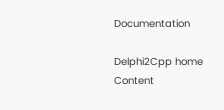Documentation

Delphi2Cpp home  Content